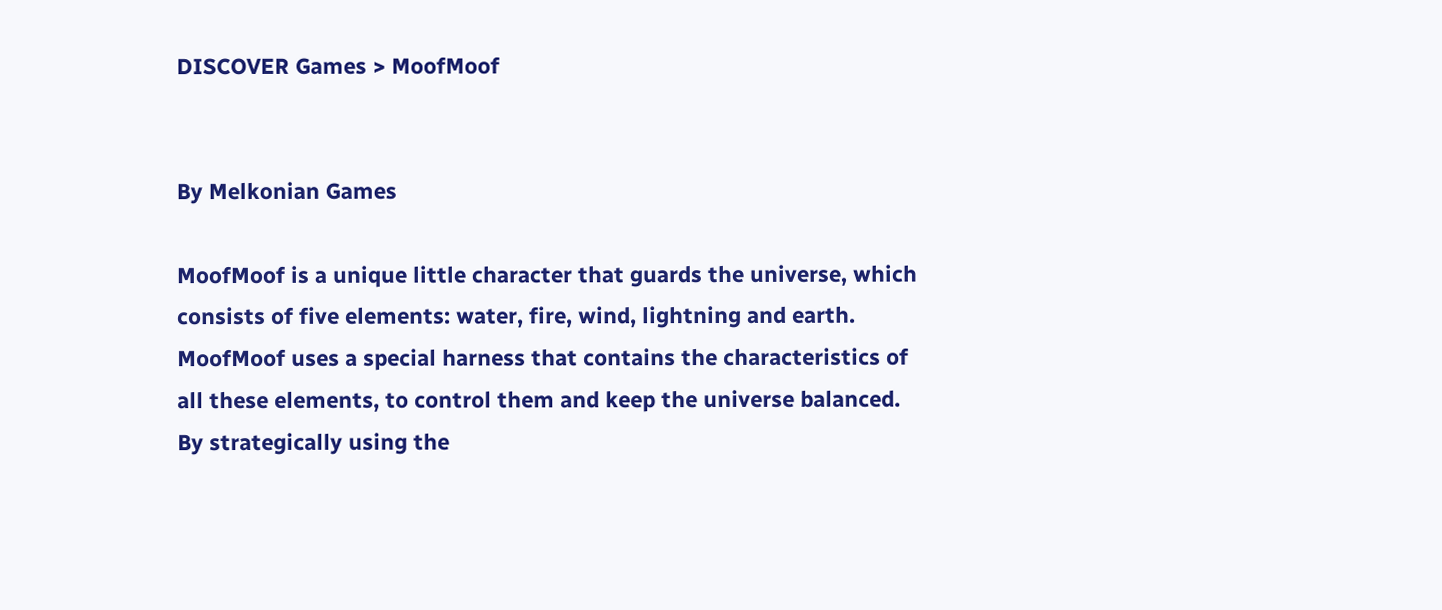DISCOVER Games > MoofMoof


By Melkonian Games

MoofMoof is a unique little character that guards the universe, which consists of five elements: water, fire, wind, lightning and earth. MoofMoof uses a special harness that contains the characteristics of all these elements, to control them and keep the universe balanced.
By strategically using the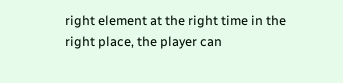right element at the right time in the right place, the player can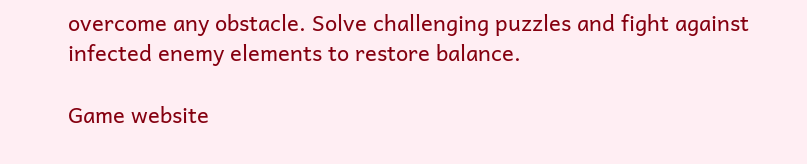overcome any obstacle. Solve challenging puzzles and fight against infected enemy elements to restore balance.

Game website